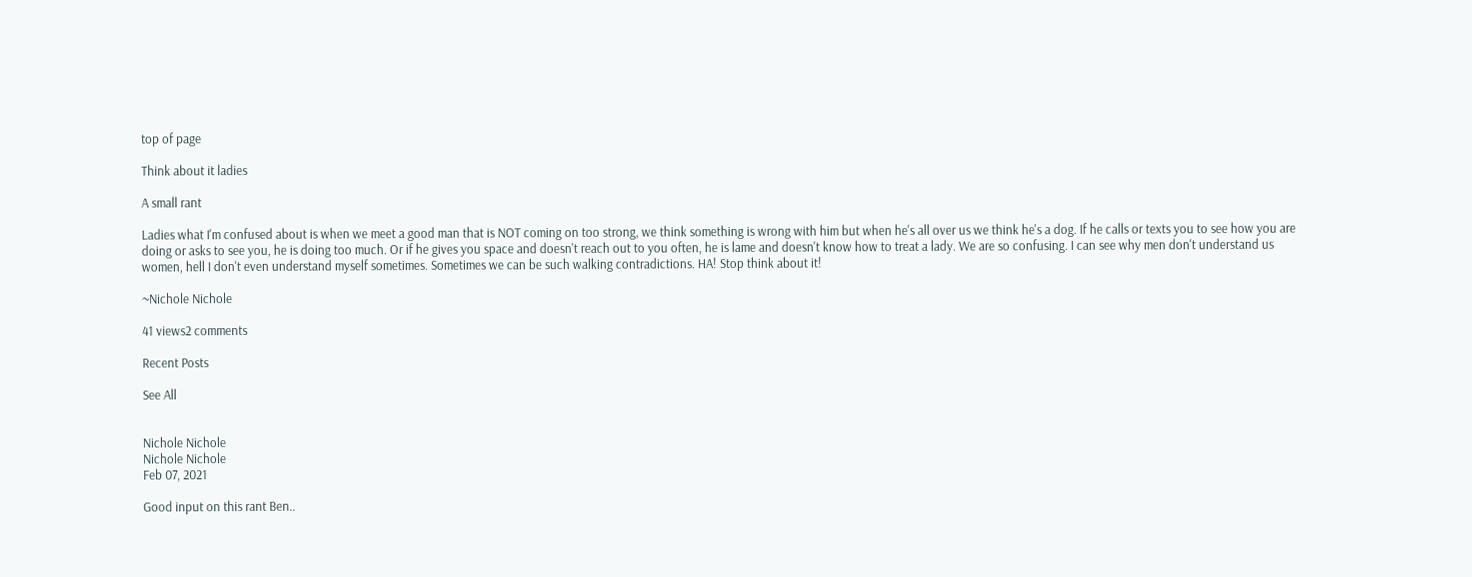top of page

Think about it ladies

A small rant

Ladies what I'm confused about is when we meet a good man that is NOT coming on too strong, we think something is wrong with him but when he's all over us we think he's a dog. If he calls or texts you to see how you are doing or asks to see you, he is doing too much. Or if he gives you space and doesn't reach out to you often, he is lame and doesn't know how to treat a lady. We are so confusing. I can see why men don't understand us women, hell I don't even understand myself sometimes. Sometimes we can be such walking contradictions. HA! Stop think about it!

~Nichole Nichole

41 views2 comments

Recent Posts

See All


Nichole Nichole
Nichole Nichole
Feb 07, 2021

Good input on this rant Ben..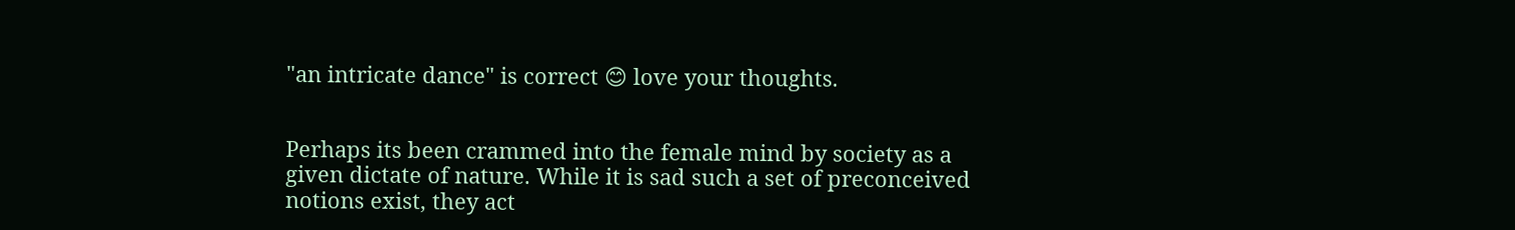"an intricate dance" is correct 😊 love your thoughts.


Perhaps its been crammed into the female mind by society as a given dictate of nature. While it is sad such a set of preconceived notions exist, they act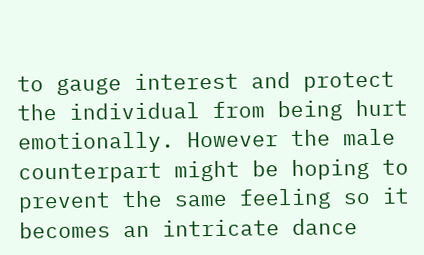to gauge interest and protect the individual from being hurt emotionally. However the male counterpart might be hoping to prevent the same feeling so it becomes an intricate dance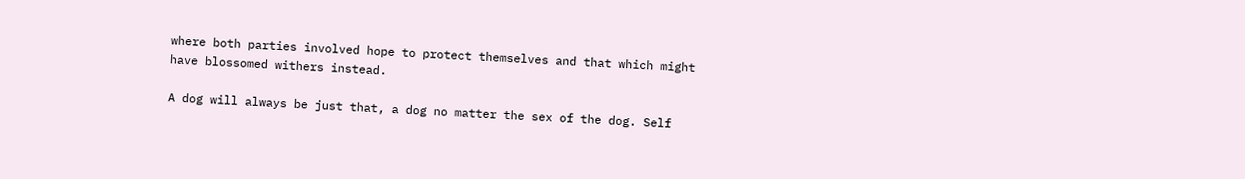where both parties involved hope to protect themselves and that which might have blossomed withers instead.

A dog will always be just that, a dog no matter the sex of the dog. Self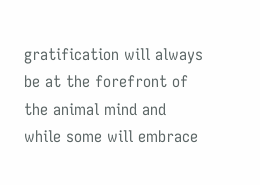gratification will always be at the forefront of the animal mind and while some will embrace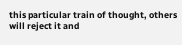this particular train of thought, others will reject it and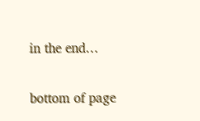in the end…

bottom of page